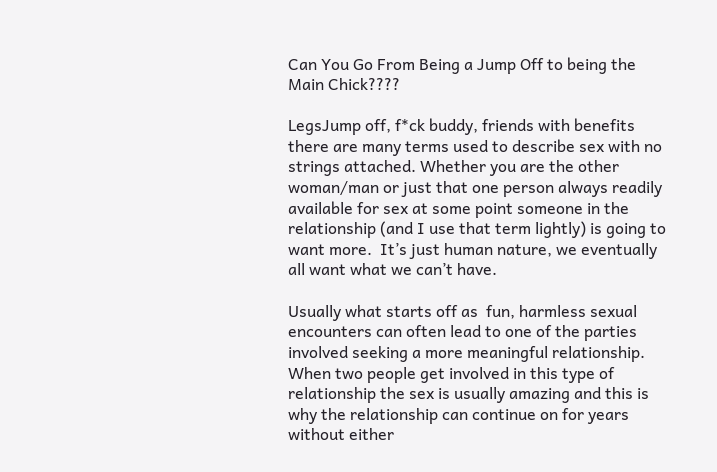Can You Go From Being a Jump Off to being the Main Chick????

LegsJump off, f*ck buddy, friends with benefits there are many terms used to describe sex with no strings attached. Whether you are the other woman/man or just that one person always readily available for sex at some point someone in the relationship (and I use that term lightly) is going to want more.  It’s just human nature, we eventually all want what we can’t have.

Usually what starts off as  fun, harmless sexual encounters can often lead to one of the parties involved seeking a more meaningful relationship. When two people get involved in this type of relationship the sex is usually amazing and this is why the relationship can continue on for years without either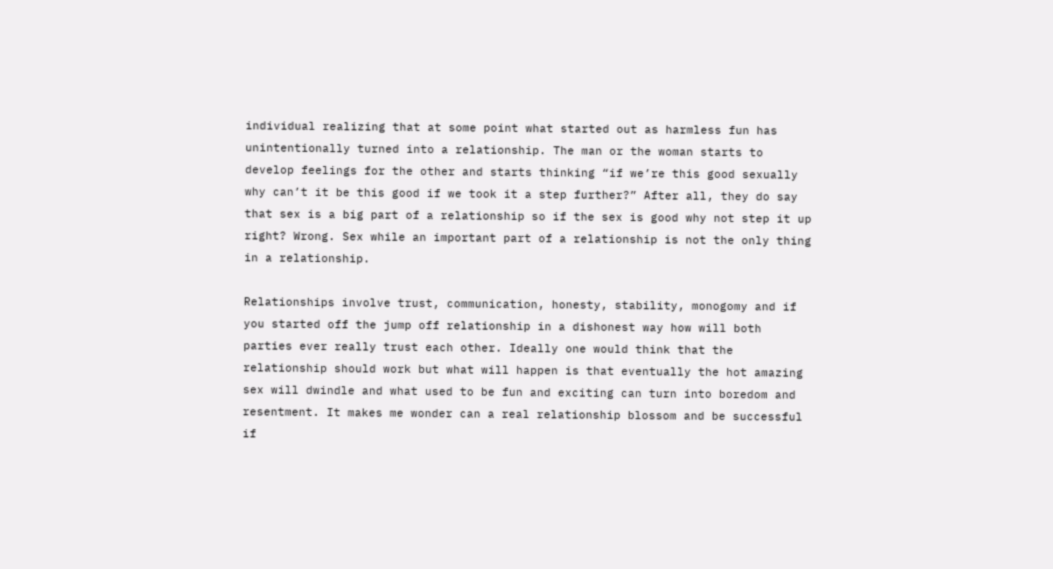individual realizing that at some point what started out as harmless fun has unintentionally turned into a relationship. The man or the woman starts to develop feelings for the other and starts thinking “if we’re this good sexually why can’t it be this good if we took it a step further?” After all, they do say that sex is a big part of a relationship so if the sex is good why not step it up right? Wrong. Sex while an important part of a relationship is not the only thing in a relationship.

Relationships involve trust, communication, honesty, stability, monogomy and if you started off the jump off relationship in a dishonest way how will both parties ever really trust each other. Ideally one would think that the relationship should work but what will happen is that eventually the hot amazing sex will dwindle and what used to be fun and exciting can turn into boredom and resentment. It makes me wonder can a real relationship blossom and be successful if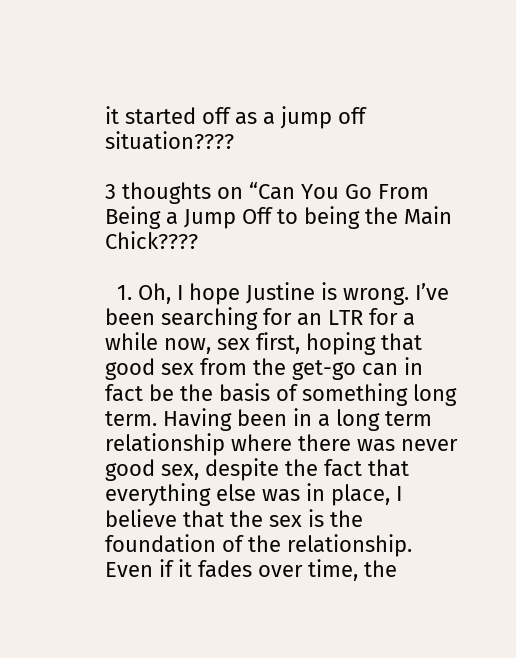it started off as a jump off situation????

3 thoughts on “Can You Go From Being a Jump Off to being the Main Chick????

  1. Oh, I hope Justine is wrong. I’ve been searching for an LTR for a while now, sex first, hoping that good sex from the get-go can in fact be the basis of something long term. Having been in a long term relationship where there was never good sex, despite the fact that everything else was in place, I believe that the sex is the foundation of the relationship. Even if it fades over time, the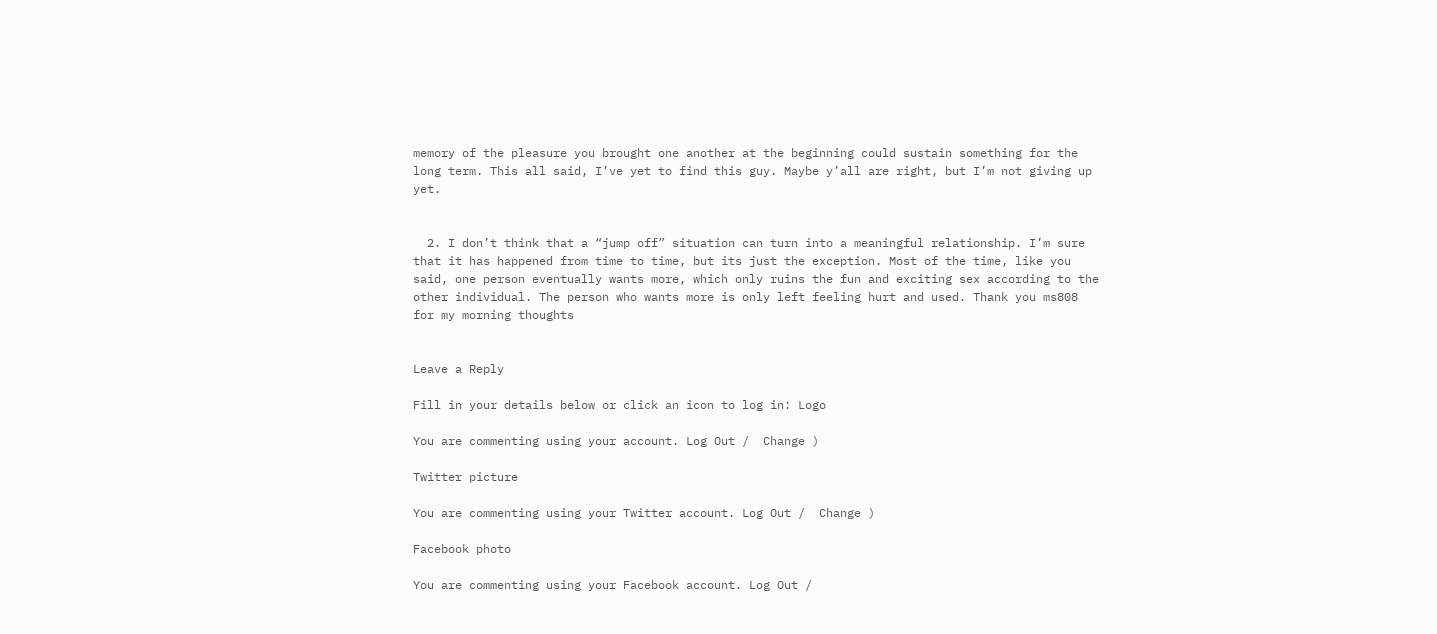memory of the pleasure you brought one another at the beginning could sustain something for the long term. This all said, I’ve yet to find this guy. Maybe y’all are right, but I’m not giving up yet.


  2. I don’t think that a “jump off” situation can turn into a meaningful relationship. I’m sure that it has happened from time to time, but its just the exception. Most of the time, like you said, one person eventually wants more, which only ruins the fun and exciting sex according to the other individual. The person who wants more is only left feeling hurt and used. Thank you ms808 for my morning thoughts


Leave a Reply

Fill in your details below or click an icon to log in: Logo

You are commenting using your account. Log Out /  Change )

Twitter picture

You are commenting using your Twitter account. Log Out /  Change )

Facebook photo

You are commenting using your Facebook account. Log Out /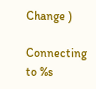Change )

Connecting to %s